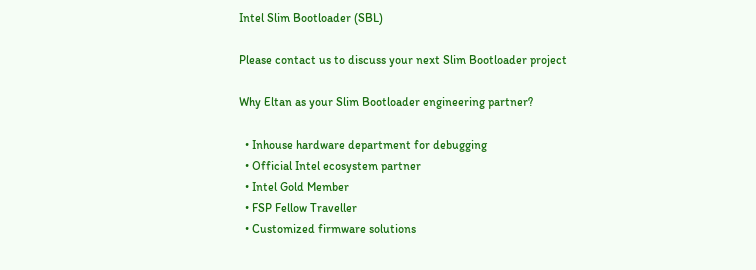Intel Slim Bootloader (SBL)

Please contact us to discuss your next Slim Bootloader project

Why Eltan as your Slim Bootloader engineering partner?

  • Inhouse hardware department for debugging
  • Official Intel ecosystem partner
  • Intel Gold Member
  • FSP Fellow Traveller
  • Customized firmware solutions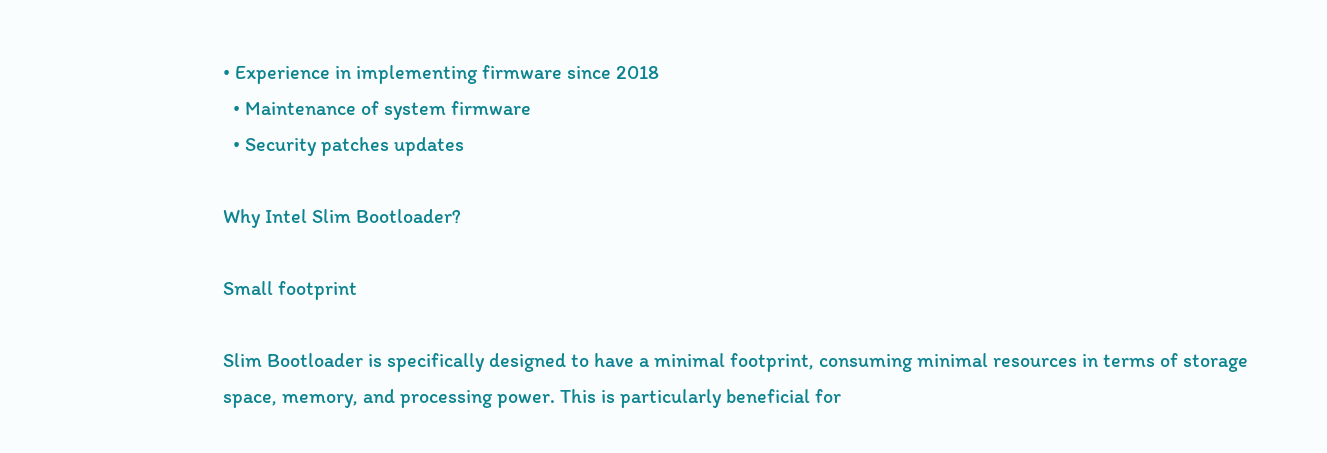• Experience in implementing firmware since 2018
  • Maintenance of system firmware
  • Security patches updates

Why Intel Slim Bootloader?

Small footprint

Slim Bootloader is specifically designed to have a minimal footprint, consuming minimal resources in terms of storage space, memory, and processing power. This is particularly beneficial for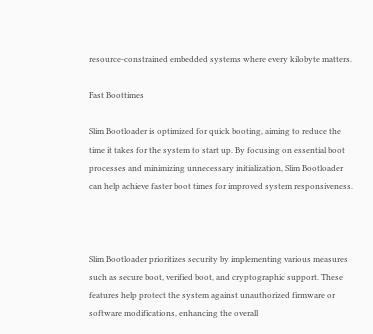resource-constrained embedded systems where every kilobyte matters.

Fast Boottimes

Slim Bootloader is optimized for quick booting, aiming to reduce the time it takes for the system to start up. By focusing on essential boot processes and minimizing unnecessary initialization, Slim Bootloader can help achieve faster boot times for improved system responsiveness.



Slim Bootloader prioritizes security by implementing various measures such as secure boot, verified boot, and cryptographic support. These features help protect the system against unauthorized firmware or software modifications, enhancing the overall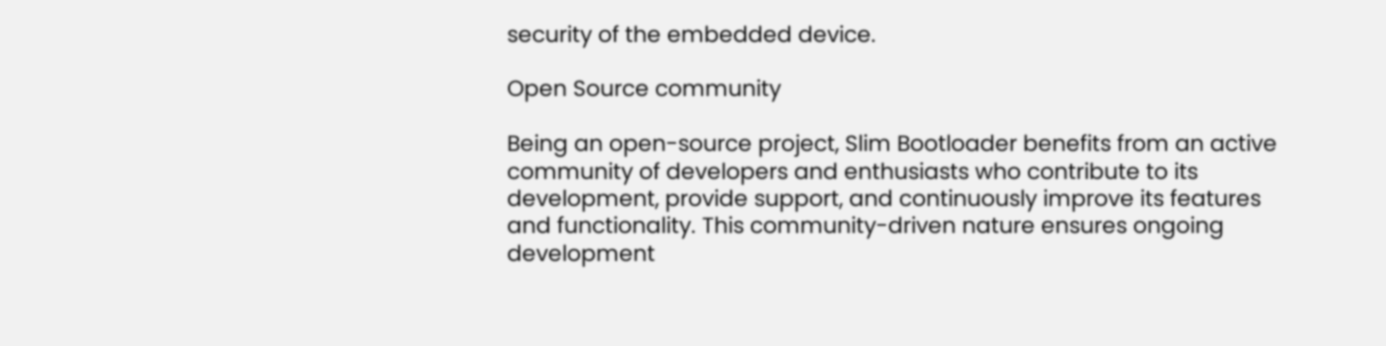security of the embedded device.

Open Source community

Being an open-source project, Slim Bootloader benefits from an active community of developers and enthusiasts who contribute to its development, provide support, and continuously improve its features and functionality. This community-driven nature ensures ongoing development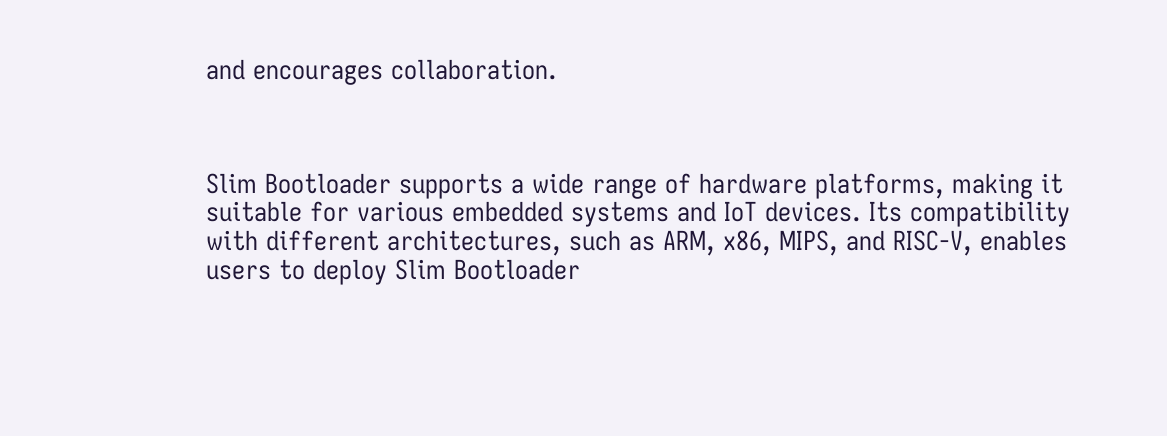and encourages collaboration.



Slim Bootloader supports a wide range of hardware platforms, making it suitable for various embedded systems and IoT devices. Its compatibility with different architectures, such as ARM, x86, MIPS, and RISC-V, enables users to deploy Slim Bootloader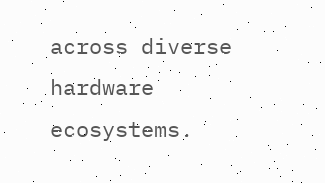across diverse hardware ecosystems.